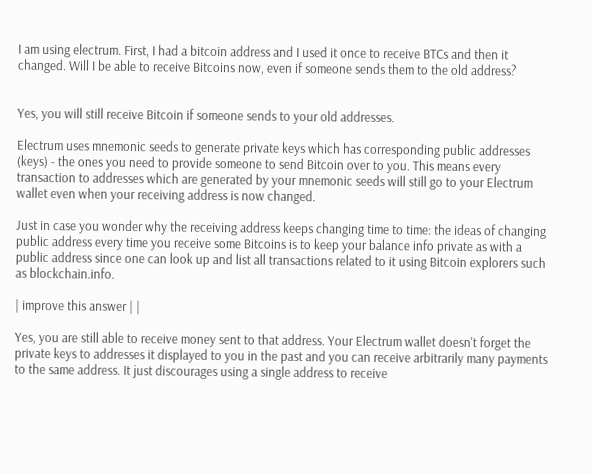I am using electrum. First, I had a bitcoin address and I used it once to receive BTCs and then it changed. Will I be able to receive Bitcoins now, even if someone sends them to the old address?


Yes, you will still receive Bitcoin if someone sends to your old addresses.

Electrum uses mnemonic seeds to generate private keys which has corresponding public addresses (keys) - the ones you need to provide someone to send Bitcoin over to you. This means every transaction to addresses which are generated by your mnemonic seeds will still go to your Electrum wallet even when your receiving address is now changed.

Just in case you wonder why the receiving address keeps changing time to time: the ideas of changing public address every time you receive some Bitcoins is to keep your balance info private as with a public address since one can look up and list all transactions related to it using Bitcoin explorers such as blockchain.info.

| improve this answer | |

Yes, you are still able to receive money sent to that address. Your Electrum wallet doesn't forget the private keys to addresses it displayed to you in the past and you can receive arbitrarily many payments to the same address. It just discourages using a single address to receive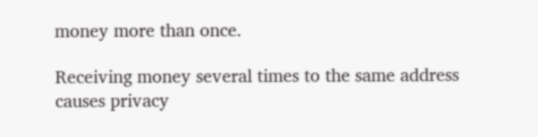money more than once.

Receiving money several times to the same address causes privacy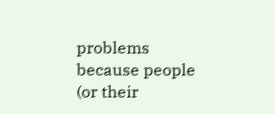problems because people (or their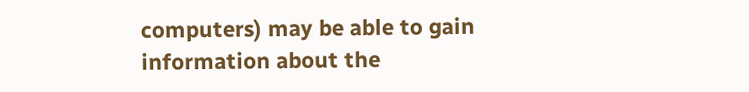computers) may be able to gain information about the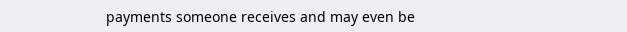payments someone receives and may even be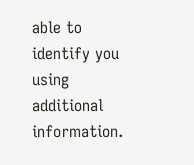able to identify you using additional information.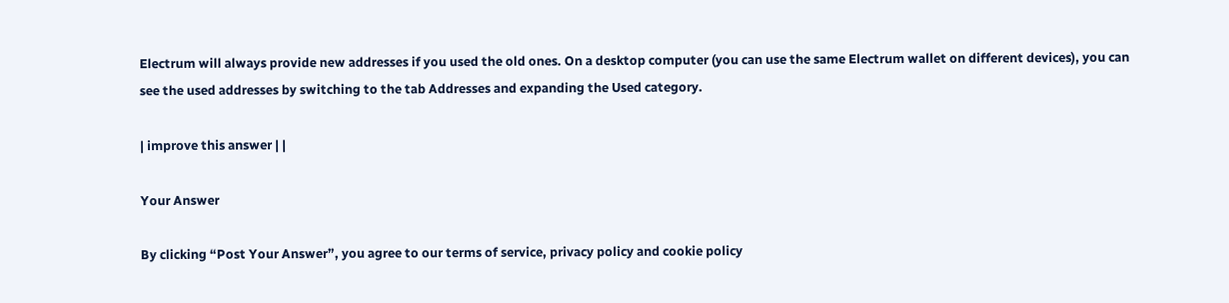Electrum will always provide new addresses if you used the old ones. On a desktop computer (you can use the same Electrum wallet on different devices), you can see the used addresses by switching to the tab Addresses and expanding the Used category.

| improve this answer | |

Your Answer

By clicking “Post Your Answer”, you agree to our terms of service, privacy policy and cookie policy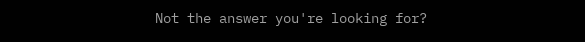Not the answer you're looking for?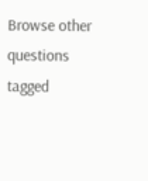Browse other questions tagged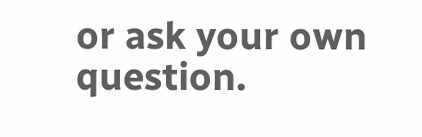or ask your own question.